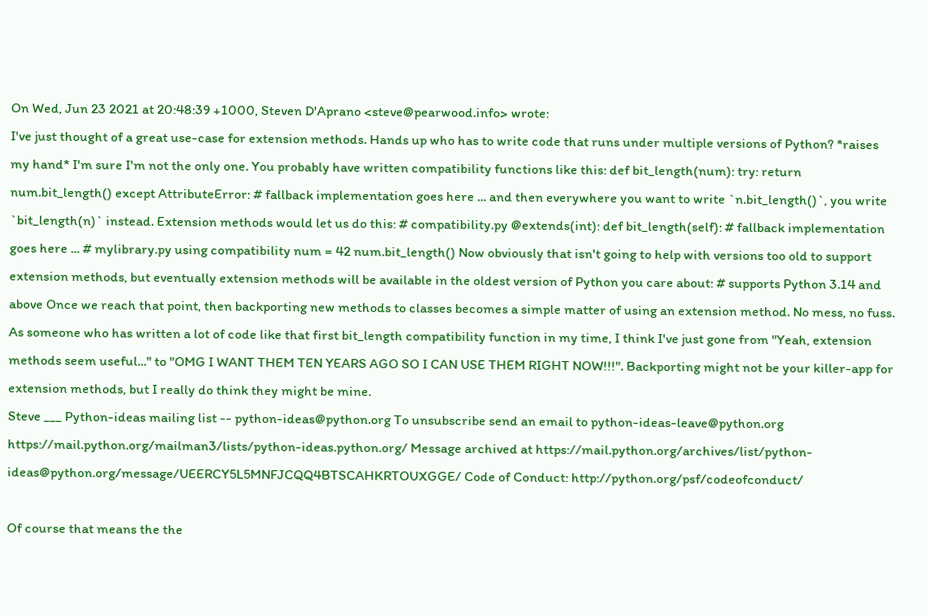On Wed, Jun 23 2021 at 20:48:39 +1000, Steven D'Aprano <steve@pearwood.info> wrote:
I've just thought of a great use-case for extension methods. Hands up who has to write code that runs under multiple versions of Python? *raises my hand* I'm sure I'm not the only one. You probably have written compatibility functions like this: def bit_length(num): try: return num.bit_length() except AttributeError: # fallback implementation goes here ... and then everywhere you want to write `n.bit_length()`, you write `bit_length(n)` instead. Extension methods would let us do this: # compatibility.py @extends(int): def bit_length(self): # fallback implementation goes here ... # mylibrary.py using compatibility num = 42 num.bit_length() Now obviously that isn't going to help with versions too old to support extension methods, but eventually extension methods will be available in the oldest version of Python you care about: # supports Python 3.14 and above Once we reach that point, then backporting new methods to classes becomes a simple matter of using an extension method. No mess, no fuss. As someone who has written a lot of code like that first bit_length compatibility function in my time, I think I've just gone from "Yeah, extension methods seem useful..." to "OMG I WANT THEM TEN YEARS AGO SO I CAN USE THEM RIGHT NOW!!!". Backporting might not be your killer-app for extension methods, but I really do think they might be mine.
Steve ___ Python-ideas mailing list -- python-ideas@python.org To unsubscribe send an email to python-ideas-leave@python.org https://mail.python.org/mailman3/lists/python-ideas.python.org/ Message archived at https://mail.python.org/archives/list/python-ideas@python.org/message/UEERCY5L5MNFJCQQ4BTSCAHKRTOUXGGE/ Code of Conduct: http://python.org/psf/codeofconduct/

Of course that means the the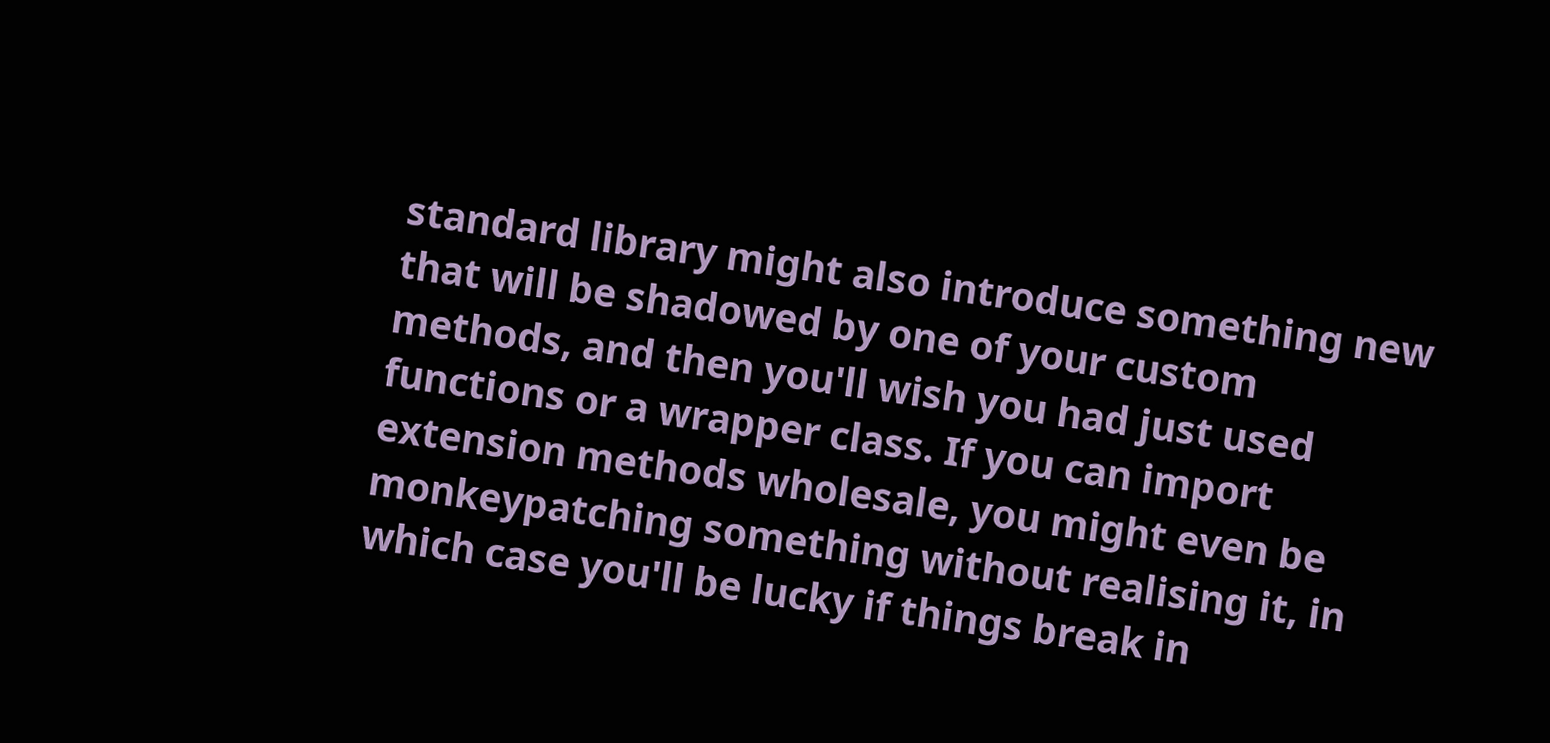standard library might also introduce something new that will be shadowed by one of your custom methods, and then you'll wish you had just used functions or a wrapper class. If you can import extension methods wholesale, you might even be monkeypatching something without realising it, in which case you'll be lucky if things break in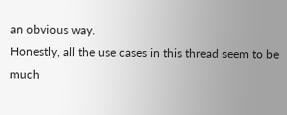an obvious way.
Honestly, all the use cases in this thread seem to be much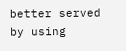better served by using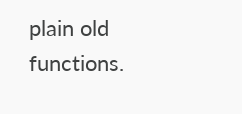plain old functions.